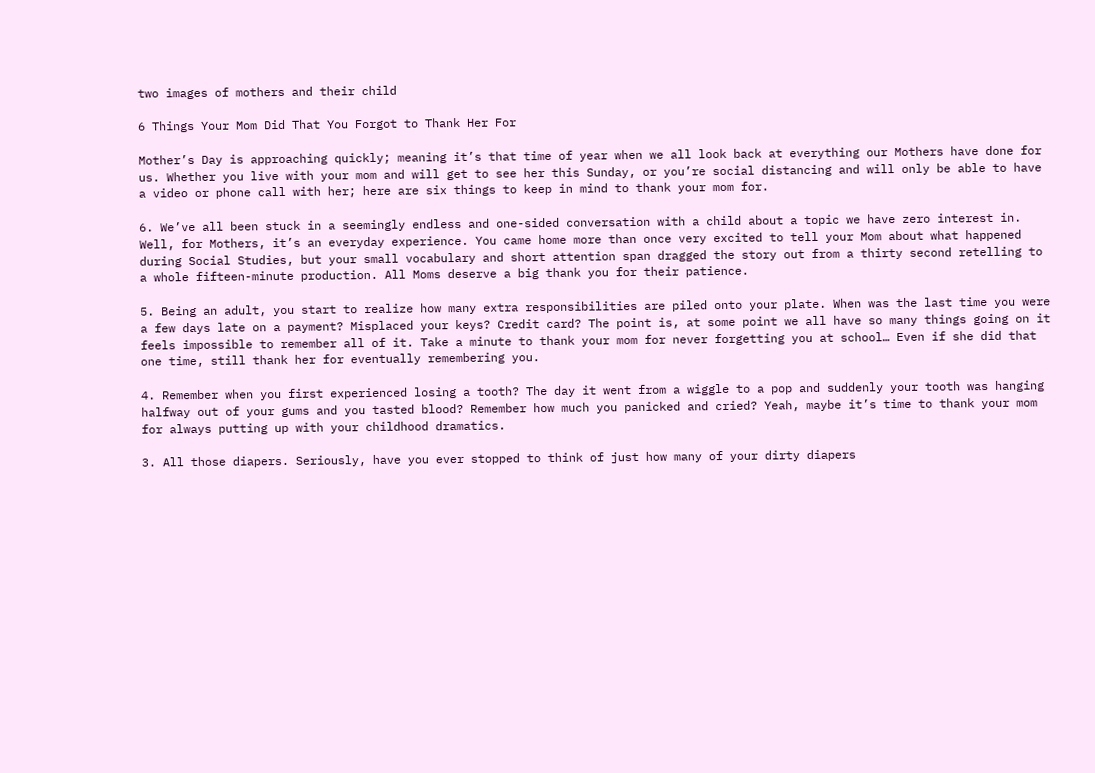two images of mothers and their child

6 Things Your Mom Did That You Forgot to Thank Her For

Mother’s Day is approaching quickly; meaning it’s that time of year when we all look back at everything our Mothers have done for us. Whether you live with your mom and will get to see her this Sunday, or you’re social distancing and will only be able to have a video or phone call with her; here are six things to keep in mind to thank your mom for.

6. We’ve all been stuck in a seemingly endless and one-sided conversation with a child about a topic we have zero interest in. Well, for Mothers, it’s an everyday experience. You came home more than once very excited to tell your Mom about what happened during Social Studies, but your small vocabulary and short attention span dragged the story out from a thirty second retelling to a whole fifteen-minute production. All Moms deserve a big thank you for their patience.

5. Being an adult, you start to realize how many extra responsibilities are piled onto your plate. When was the last time you were a few days late on a payment? Misplaced your keys? Credit card? The point is, at some point we all have so many things going on it feels impossible to remember all of it. Take a minute to thank your mom for never forgetting you at school… Even if she did that one time, still thank her for eventually remembering you.

4. Remember when you first experienced losing a tooth? The day it went from a wiggle to a pop and suddenly your tooth was hanging halfway out of your gums and you tasted blood? Remember how much you panicked and cried? Yeah, maybe it’s time to thank your mom for always putting up with your childhood dramatics.

3. All those diapers. Seriously, have you ever stopped to think of just how many of your dirty diapers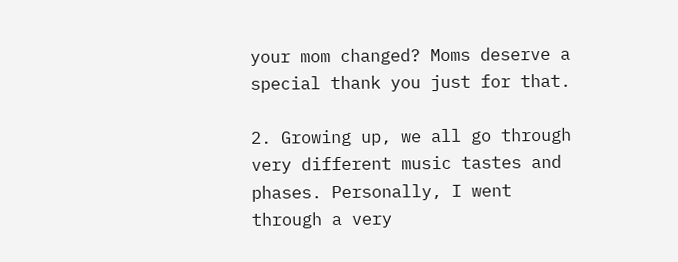your mom changed? Moms deserve a special thank you just for that.

2. Growing up, we all go through very different music tastes and phases. Personally, I went through a very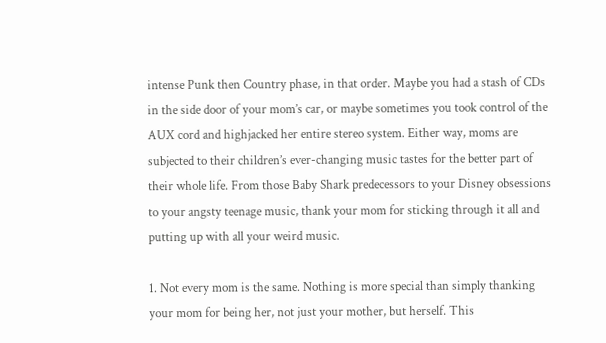intense Punk then Country phase, in that order. Maybe you had a stash of CDs in the side door of your mom’s car, or maybe sometimes you took control of the AUX cord and highjacked her entire stereo system. Either way, moms are subjected to their children’s ever-changing music tastes for the better part of their whole life. From those Baby Shark predecessors to your Disney obsessions to your angsty teenage music, thank your mom for sticking through it all and putting up with all your weird music.

1. Not every mom is the same. Nothing is more special than simply thanking your mom for being her, not just your mother, but herself. This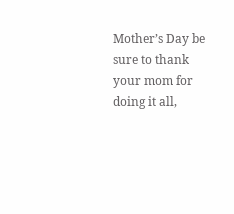Mother’s Day be sure to thank your mom for doing it all,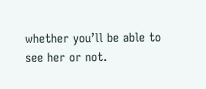whether you’ll be able to see her or not.